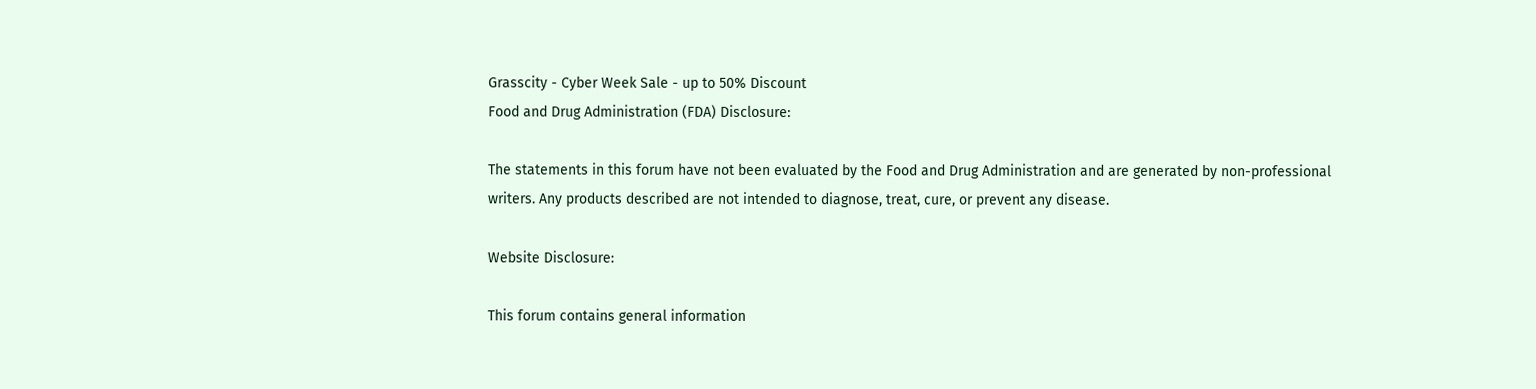Grasscity - Cyber Week Sale - up to 50% Discount
Food and Drug Administration (FDA) Disclosure:

The statements in this forum have not been evaluated by the Food and Drug Administration and are generated by non-professional writers. Any products described are not intended to diagnose, treat, cure, or prevent any disease.

Website Disclosure:

This forum contains general information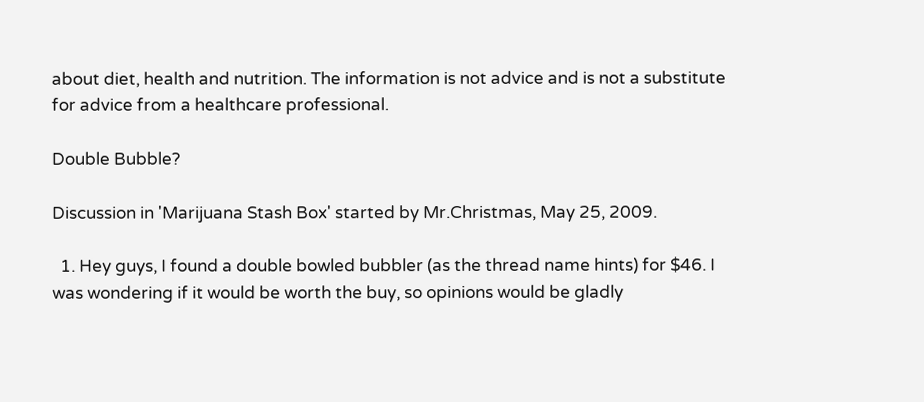about diet, health and nutrition. The information is not advice and is not a substitute for advice from a healthcare professional.

Double Bubble?

Discussion in 'Marijuana Stash Box' started by Mr.Christmas, May 25, 2009.

  1. Hey guys, I found a double bowled bubbler (as the thread name hints) for $46. I was wondering if it would be worth the buy, so opinions would be gladly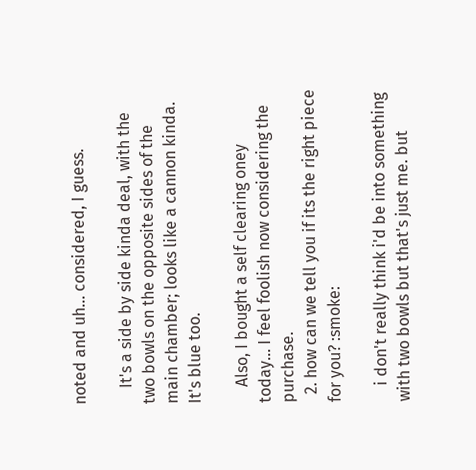noted and uh... considered, I guess.

    It's a side by side kinda deal, with the two bowls on the opposite sides of the main chamber; looks like a cannon kinda. It's blue too.

    Also, I bought a self clearing oney today... I feel foolish now considering the purchase.
  2. how can we tell you if its the right piece for you? :smoke:

    i don't really think i'd be into something with two bowls but that's just me. but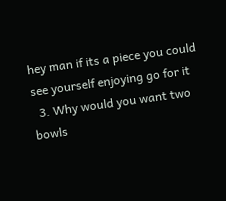hey man if its a piece you could see yourself enjoying go for it
  3. Why would you want two bowls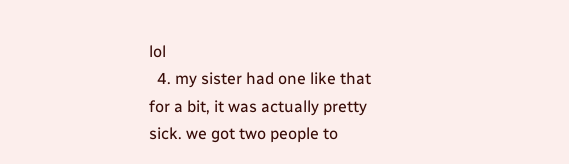lol
  4. my sister had one like that for a bit, it was actually pretty sick. we got two people to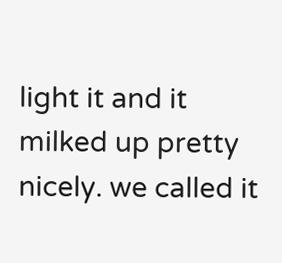light it and it milked up pretty nicely. we called it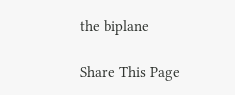the biplane

Share This Page